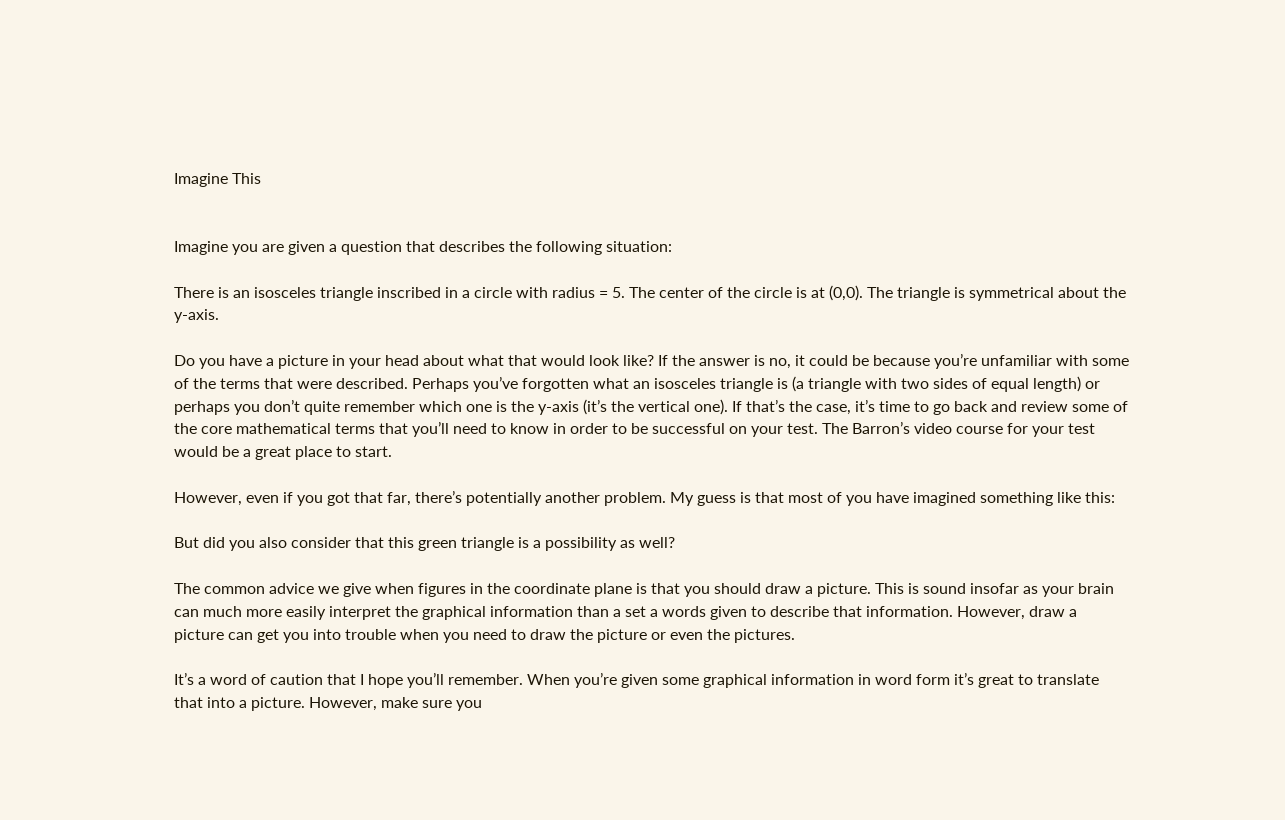Imagine This


Imagine you are given a question that describes the following situation:

There is an isosceles triangle inscribed in a circle with radius = 5. The center of the circle is at (0,0). The triangle is symmetrical about the y-axis.

Do you have a picture in your head about what that would look like? If the answer is no, it could be because you’re unfamiliar with some of the terms that were described. Perhaps you’ve forgotten what an isosceles triangle is (a triangle with two sides of equal length) or perhaps you don’t quite remember which one is the y-axis (it’s the vertical one). If that’s the case, it’s time to go back and review some of the core mathematical terms that you’ll need to know in order to be successful on your test. The Barron’s video course for your test would be a great place to start.

However, even if you got that far, there’s potentially another problem. My guess is that most of you have imagined something like this:

But did you also consider that this green triangle is a possibility as well?

The common advice we give when figures in the coordinate plane is that you should draw a picture. This is sound insofar as your brain can much more easily interpret the graphical information than a set a words given to describe that information. However, draw a picture can get you into trouble when you need to draw the picture or even the pictures.

It’s a word of caution that I hope you’ll remember. When you’re given some graphical information in word form it’s great to translate that into a picture. However, make sure you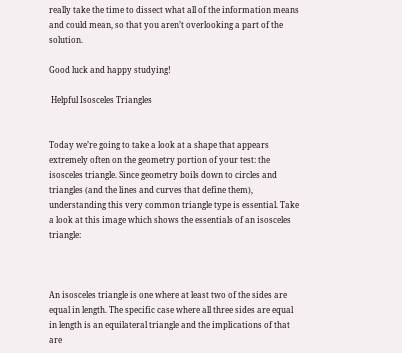really take the time to dissect what all of the information means and could mean, so that you aren’t overlooking a part of the solution.

Good luck and happy studying!

 Helpful Isosceles Triangles


Today we’re going to take a look at a shape that appears extremely often on the geometry portion of your test: the isosceles triangle. Since geometry boils down to circles and triangles (and the lines and curves that define them), understanding this very common triangle type is essential. Take a look at this image which shows the essentials of an isosceles triangle:



An isosceles triangle is one where at least two of the sides are equal in length. The specific case where all three sides are equal in length is an equilateral triangle and the implications of that are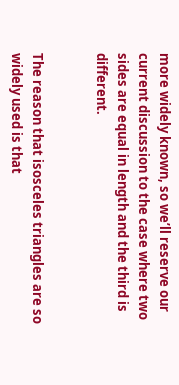more widely known, so we’ll reserve our current discussion to the case where two sides are equal in length and the third is different.


The reason that isosceles triangles are so widely used is that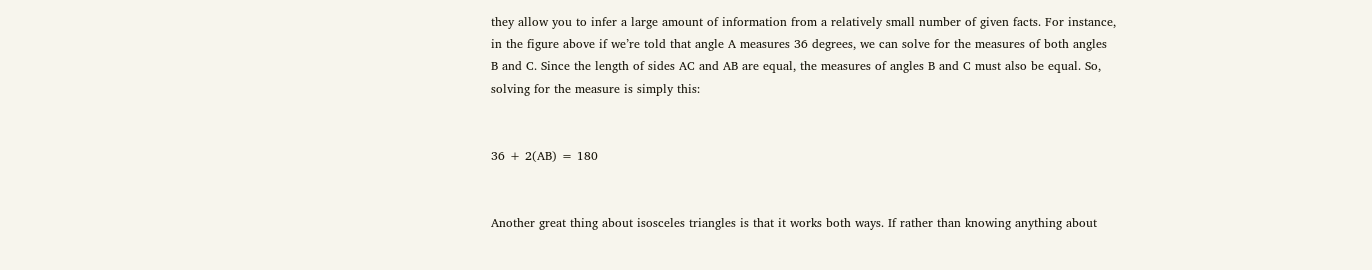they allow you to infer a large amount of information from a relatively small number of given facts. For instance, in the figure above if we’re told that angle A measures 36 degrees, we can solve for the measures of both angles B and C. Since the length of sides AC and AB are equal, the measures of angles B and C must also be equal. So, solving for the measure is simply this:


36 + 2(AB) = 180


Another great thing about isosceles triangles is that it works both ways. If rather than knowing anything about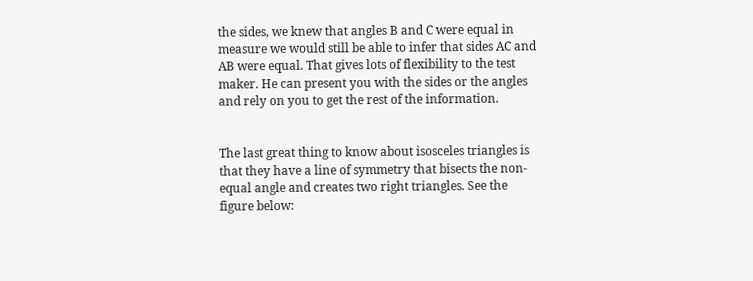the sides, we knew that angles B and C were equal in measure we would still be able to infer that sides AC and AB were equal. That gives lots of flexibility to the test maker. He can present you with the sides or the angles and rely on you to get the rest of the information.


The last great thing to know about isosceles triangles is that they have a line of symmetry that bisects the non-equal angle and creates two right triangles. See the figure below: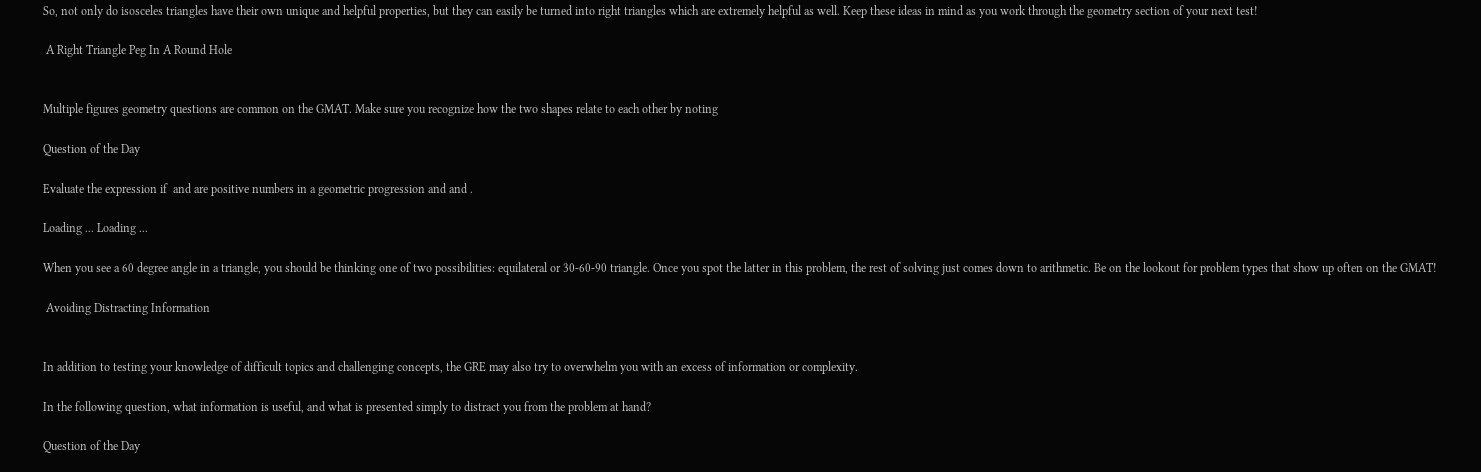So, not only do isosceles triangles have their own unique and helpful properties, but they can easily be turned into right triangles which are extremely helpful as well. Keep these ideas in mind as you work through the geometry section of your next test!

 A Right Triangle Peg In A Round Hole


Multiple figures geometry questions are common on the GMAT. Make sure you recognize how the two shapes relate to each other by noting

Question of the Day

Evaluate the expression if  and are positive numbers in a geometric progression and and .

Loading ... Loading ...

When you see a 60 degree angle in a triangle, you should be thinking one of two possibilities: equilateral or 30-60-90 triangle. Once you spot the latter in this problem, the rest of solving just comes down to arithmetic. Be on the lookout for problem types that show up often on the GMAT!

 Avoiding Distracting Information


In addition to testing your knowledge of difficult topics and challenging concepts, the GRE may also try to overwhelm you with an excess of information or complexity.

In the following question, what information is useful, and what is presented simply to distract you from the problem at hand?

Question of the Day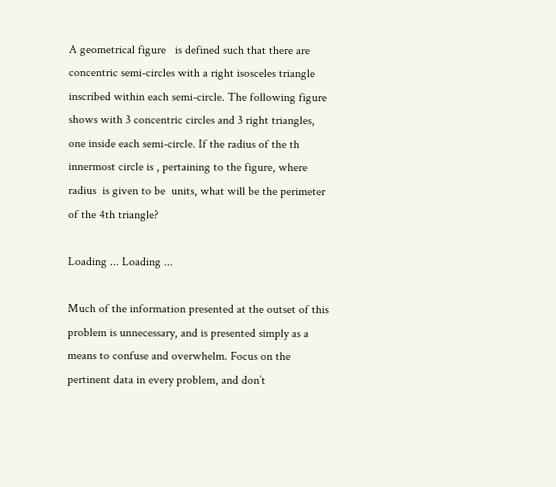A geometrical figure   is defined such that there are concentric semi-circles with a right isosceles triangle inscribed within each semi-circle. The following figure shows with 3 concentric circles and 3 right triangles, one inside each semi-circle. If the radius of the th innermost circle is , pertaining to the figure, where radius  is given to be  units, what will be the perimeter of the 4th triangle?

Loading ... Loading ...

Much of the information presented at the outset of this problem is unnecessary, and is presented simply as a means to confuse and overwhelm. Focus on the pertinent data in every problem, and don’t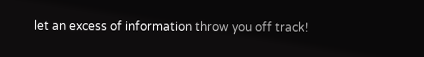let an excess of information throw you off track!